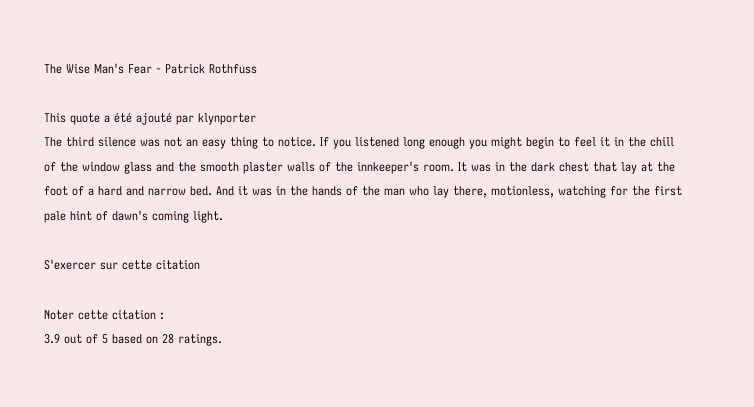The Wise Man's Fear - Patrick Rothfuss

This quote a été ajouté par klynporter
The third silence was not an easy thing to notice. If you listened long enough you might begin to feel it in the chill of the window glass and the smooth plaster walls of the innkeeper's room. It was in the dark chest that lay at the foot of a hard and narrow bed. And it was in the hands of the man who lay there, motionless, watching for the first pale hint of dawn's coming light.

S'exercer sur cette citation

Noter cette citation :
3.9 out of 5 based on 28 ratings.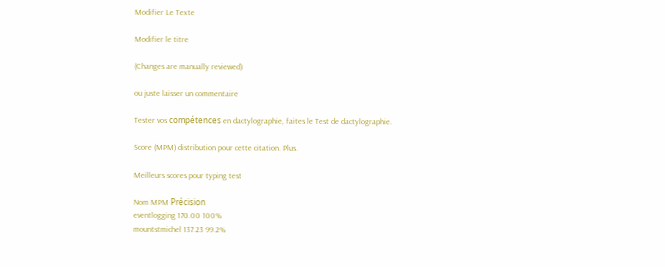Modifier Le Texte

Modifier le titre

(Changes are manually reviewed)

ou juste laisser un commentaire

Tester vos compétences en dactylographie, faites le Test de dactylographie.

Score (MPM) distribution pour cette citation. Plus.

Meilleurs scores pour typing test

Nom MPM Précision
eventlogging 170.00 100%
mountstmichel 137.23 99.2%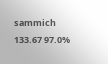sammich 133.67 97.0%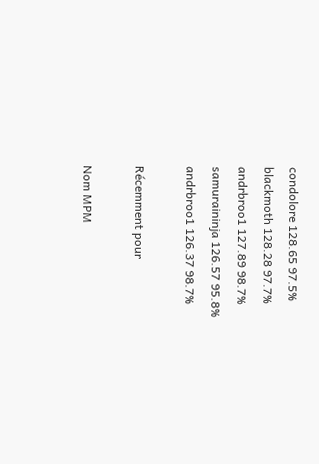condolore 128.65 97.5%
blackmoth 128.28 97.7%
andrbroo1 127.89 98.7%
samuraininja 126.57 95.8%
andrbroo1 126.37 98.7%

Récemment pour

Nom MPM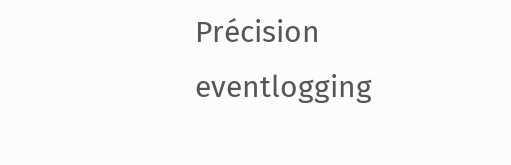Précision
eventlogging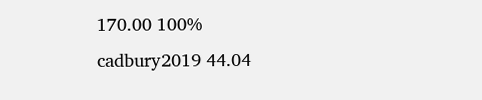170.00 100%
cadbury2019 44.04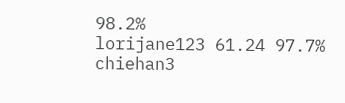98.2%
lorijane123 61.24 97.7%
chiehan3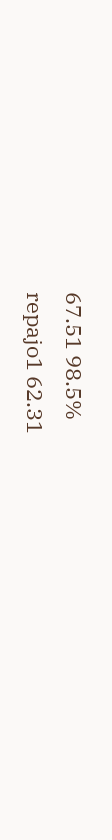67.51 98.5%
repajo1 62.31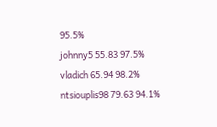95.5%
johnny5 55.83 97.5%
vladich 65.94 98.2%
ntsiouplis98 79.63 94.1%